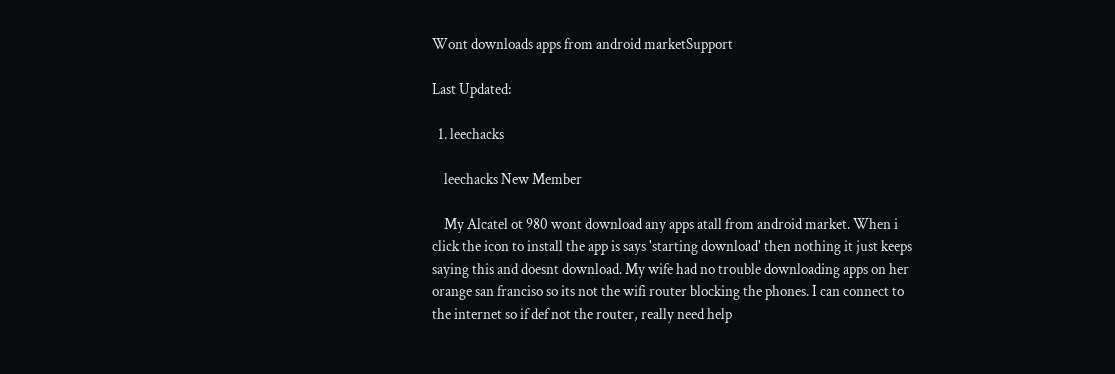Wont downloads apps from android marketSupport

Last Updated:

  1. leechacks

    leechacks New Member

    My Alcatel ot 980 wont download any apps atall from android market. When i click the icon to install the app is says 'starting download' then nothing it just keeps saying this and doesnt download. My wife had no trouble downloading apps on her orange san franciso so its not the wifi router blocking the phones. I can connect to the internet so if def not the router, really need help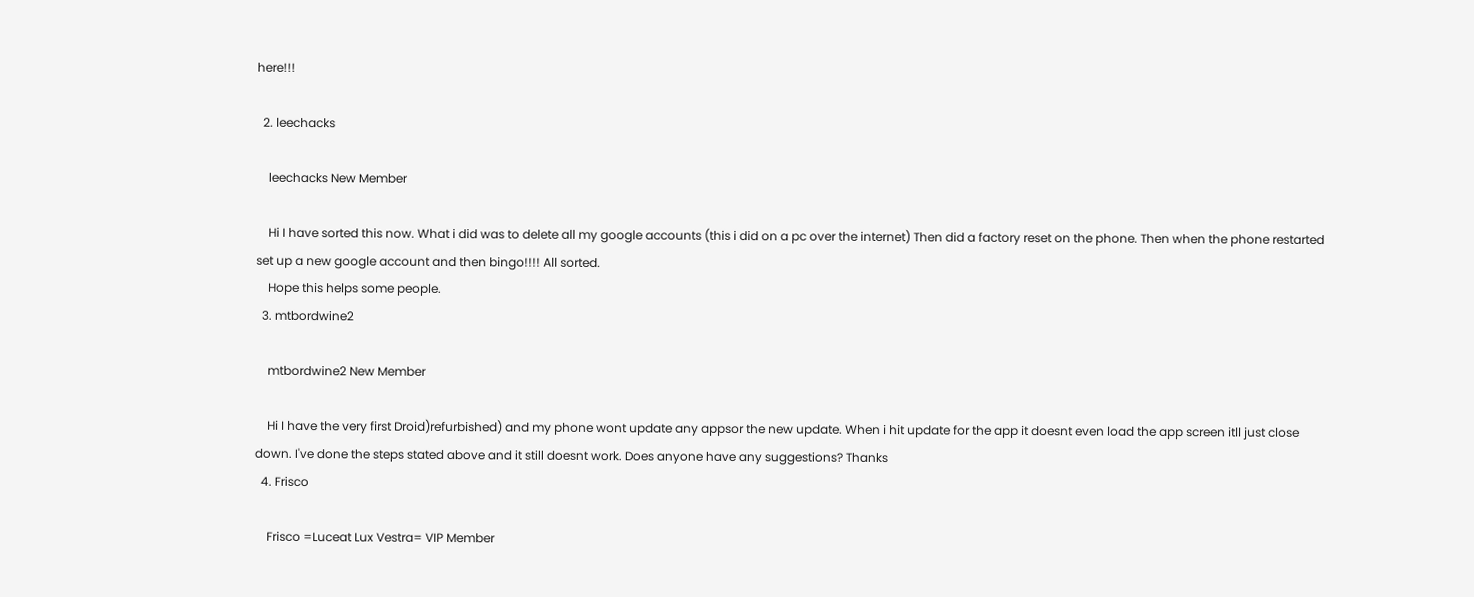here!!!

  2. leechacks

    leechacks New Member

    Hi I have sorted this now. What i did was to delete all my google accounts (this i did on a pc over the internet) Then did a factory reset on the phone. Then when the phone restarted set up a new google account and then bingo!!!! All sorted.
    Hope this helps some people.
  3. mtbordwine2

    mtbordwine2 New Member

    Hi I have the very first Droid)refurbished) and my phone wont update any appsor the new update. When i hit update for the app it doesnt even load the app screen itll just close down. I've done the steps stated above and it still doesnt work. Does anyone have any suggestions? Thanks
  4. Frisco

    Frisco =Luceat Lux Vestra= VIP Member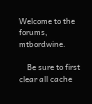Welcome to the forums, mtbordwine.

    Be sure to first clear all cache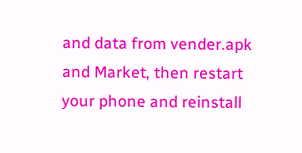and data from vender.apk and Market, then restart your phone and reinstall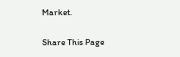Market.

Share This Page